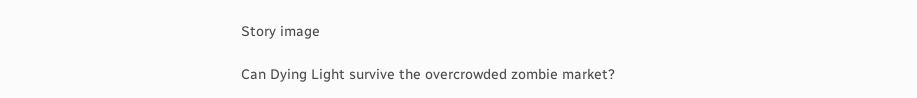Story image

Can Dying Light survive the overcrowded zombie market?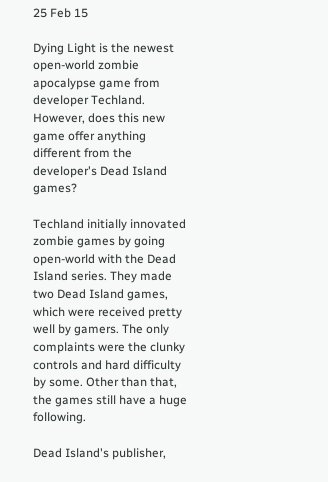25 Feb 15

Dying Light is the newest open-world zombie apocalypse game from developer Techland. However, does this new game offer anything different from the developer's Dead Island games?

Techland initially innovated zombie games by going open-world with the Dead Island series. They made two Dead Island games, which were received pretty well by gamers. The only complaints were the clunky controls and hard difficulty by some. Other than that, the games still have a huge following.

Dead Island's publisher,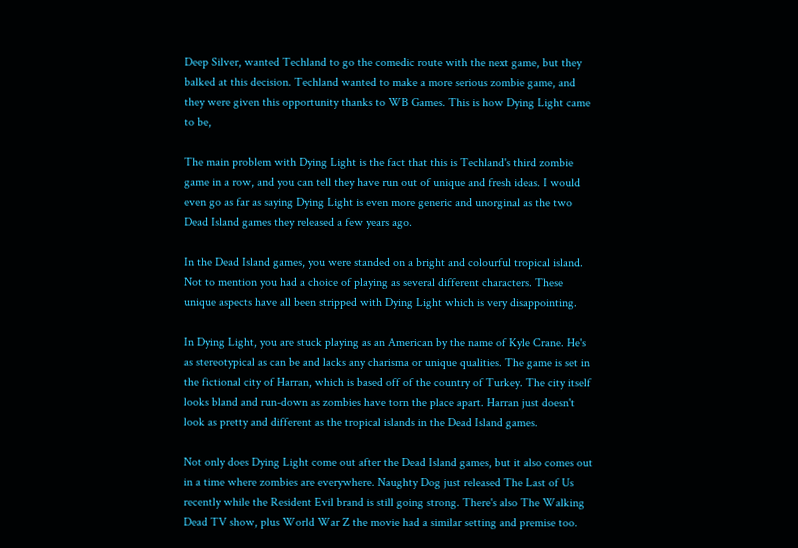Deep Silver, wanted Techland to go the comedic route with the next game, but they balked at this decision. Techland wanted to make a more serious zombie game, and they were given this opportunity thanks to WB Games. This is how Dying Light came to be,

The main problem with Dying Light is the fact that this is Techland's third zombie game in a row, and you can tell they have run out of unique and fresh ideas. I would even go as far as saying Dying Light is even more generic and unorginal as the two Dead Island games they released a few years ago.

In the Dead Island games, you were standed on a bright and colourful tropical island. Not to mention you had a choice of playing as several different characters. These unique aspects have all been stripped with Dying Light which is very disappointing.

In Dying Light, you are stuck playing as an American by the name of Kyle Crane. He's as stereotypical as can be and lacks any charisma or unique qualities. The game is set in the fictional city of Harran, which is based off of the country of Turkey. The city itself looks bland and run-down as zombies have torn the place apart. Harran just doesn't look as pretty and different as the tropical islands in the Dead Island games.

Not only does Dying Light come out after the Dead Island games, but it also comes out in a time where zombies are everywhere. Naughty Dog just released The Last of Us recently while the Resident Evil brand is still going strong. There's also The Walking Dead TV show, plus World War Z the movie had a similar setting and premise too.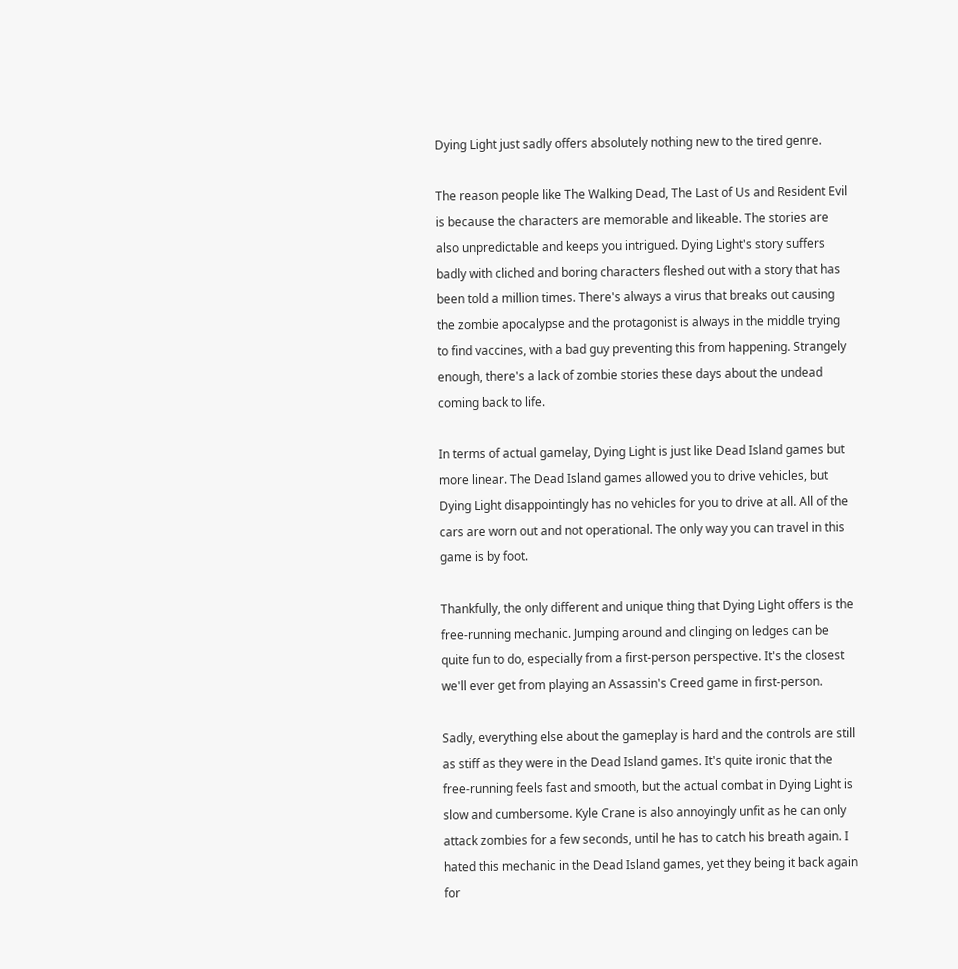Dying Light just sadly offers absolutely nothing new to the tired genre.

The reason people like The Walking Dead, The Last of Us and Resident Evil is because the characters are memorable and likeable. The stories are also unpredictable and keeps you intrigued. Dying Light's story suffers badly with cliched and boring characters fleshed out with a story that has been told a million times. There's always a virus that breaks out causing the zombie apocalypse and the protagonist is always in the middle trying to find vaccines, with a bad guy preventing this from happening. Strangely enough, there's a lack of zombie stories these days about the undead coming back to life.

In terms of actual gamelay, Dying Light is just like Dead Island games but more linear. The Dead Island games allowed you to drive vehicles, but Dying Light disappointingly has no vehicles for you to drive at all. All of the cars are worn out and not operational. The only way you can travel in this game is by foot.

Thankfully, the only different and unique thing that Dying Light offers is the free-running mechanic. Jumping around and clinging on ledges can be quite fun to do, especially from a first-person perspective. It's the closest we'll ever get from playing an Assassin's Creed game in first-person.

Sadly, everything else about the gameplay is hard and the controls are still as stiff as they were in the Dead Island games. It's quite ironic that the free-running feels fast and smooth, but the actual combat in Dying Light is slow and cumbersome. Kyle Crane is also annoyingly unfit as he can only attack zombies for a few seconds, until he has to catch his breath again. I hated this mechanic in the Dead Island games, yet they being it back again for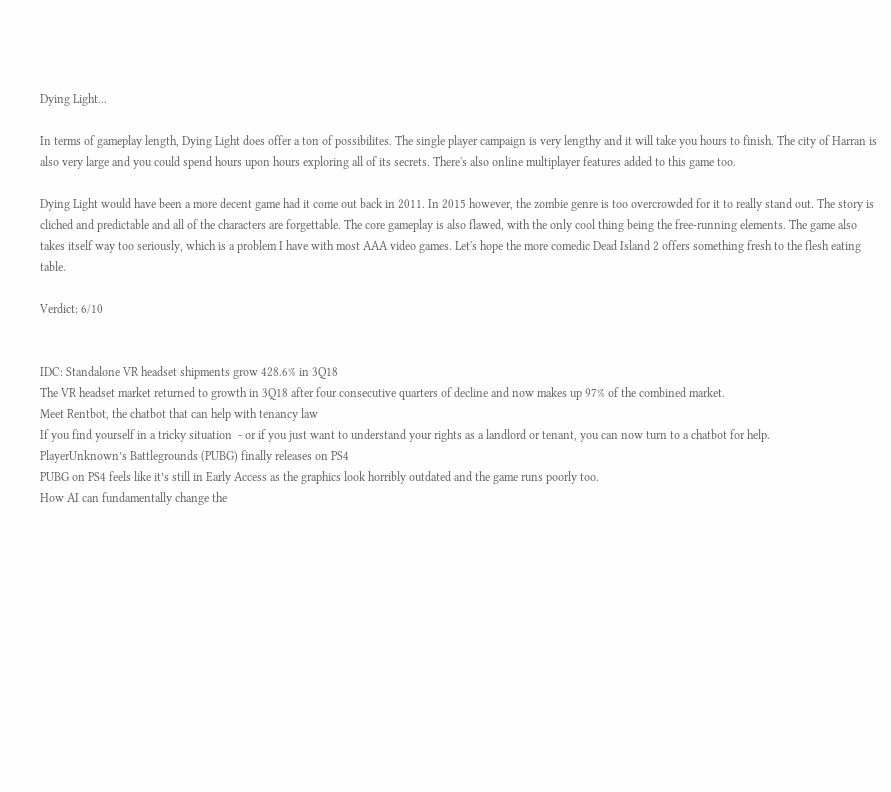Dying Light...

In terms of gameplay length, Dying Light does offer a ton of possibilites. The single player campaign is very lengthy and it will take you hours to finish. The city of Harran is also very large and you could spend hours upon hours exploring all of its secrets. There's also online multiplayer features added to this game too.

Dying Light would have been a more decent game had it come out back in 2011. In 2015 however, the zombie genre is too overcrowded for it to really stand out. The story is cliched and predictable and all of the characters are forgettable. The core gameplay is also flawed, with the only cool thing being the free-running elements. The game also takes itself way too seriously, which is a problem I have with most AAA video games. Let's hope the more comedic Dead Island 2 offers something fresh to the flesh eating table.

Verdict: 6/10


IDC: Standalone VR headset shipments grow 428.6% in 3Q18
The VR headset market returned to growth in 3Q18 after four consecutive quarters of decline and now makes up 97% of the combined market.
Meet Rentbot, the chatbot that can help with tenancy law
If you find yourself in a tricky situation  - or if you just want to understand your rights as a landlord or tenant, you can now turn to a chatbot for help.
PlayerUnknown’s Battlegrounds (PUBG) finally releases on PS4
PUBG on PS4 feels like it’s still in Early Access as the graphics look horribly outdated and the game runs poorly too.
How AI can fundamentally change the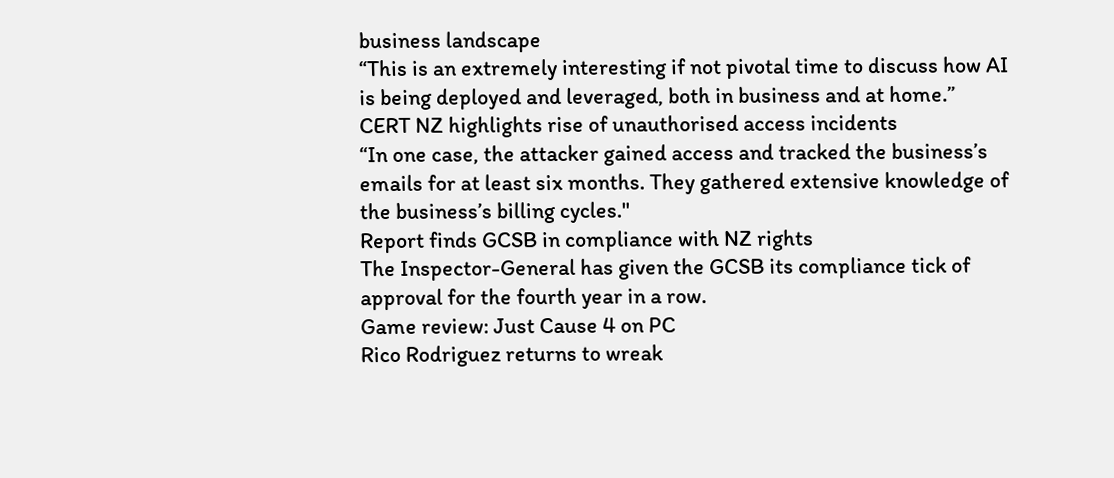business landscape
“This is an extremely interesting if not pivotal time to discuss how AI is being deployed and leveraged, both in business and at home.”
CERT NZ highlights rise of unauthorised access incidents
“In one case, the attacker gained access and tracked the business’s emails for at least six months. They gathered extensive knowledge of the business’s billing cycles."
Report finds GCSB in compliance with NZ rights
The Inspector-General has given the GCSB its compliance tick of approval for the fourth year in a row.
Game review: Just Cause 4 on PC
Rico Rodriguez returns to wreak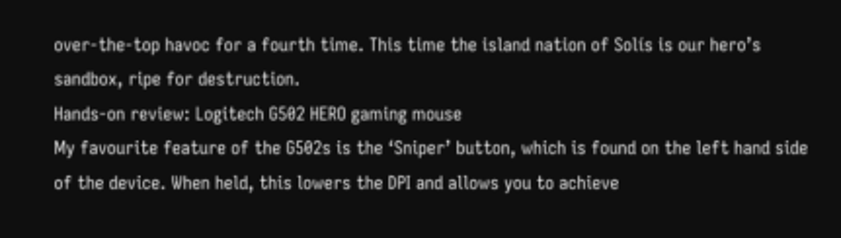over-the-top havoc for a fourth time. This time the island nation of Solís is our hero’s sandbox, ripe for destruction.
Hands-on review: Logitech G502 HERO gaming mouse
My favourite feature of the G502s is the ‘Sniper’ button, which is found on the left hand side of the device. When held, this lowers the DPI and allows you to achieve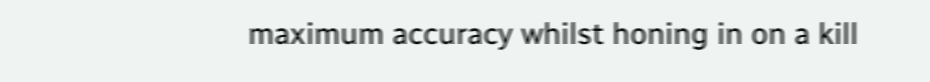maximum accuracy whilst honing in on a kill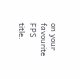on your favourite FPS title.